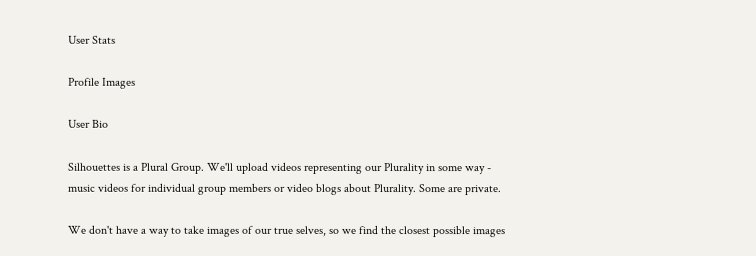User Stats

Profile Images

User Bio

Silhouettes is a Plural Group. We'll upload videos representing our Plurality in some way - music videos for individual group members or video blogs about Plurality. Some are private.

We don't have a way to take images of our true selves, so we find the closest possible images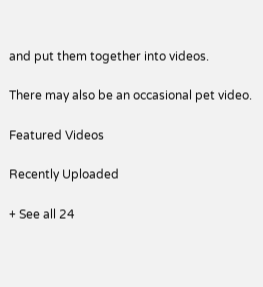and put them together into videos.

There may also be an occasional pet video.

Featured Videos

Recently Uploaded

+ See all 24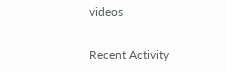videos

Recent Activity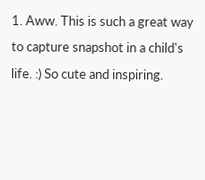1. Aww. This is such a great way to capture snapshot in a child's life. :) So cute and inspiring.